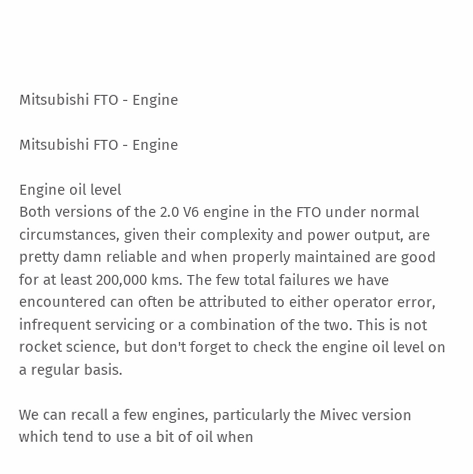Mitsubishi FTO - Engine

Mitsubishi FTO - Engine

Engine oil level
Both versions of the 2.0 V6 engine in the FTO under normal circumstances, given their complexity and power output, are pretty damn reliable and when properly maintained are good for at least 200,000 kms. The few total failures we have encountered can often be attributed to either operator error, infrequent servicing or a combination of the two. This is not rocket science, but don't forget to check the engine oil level on a regular basis.

We can recall a few engines, particularly the Mivec version which tend to use a bit of oil when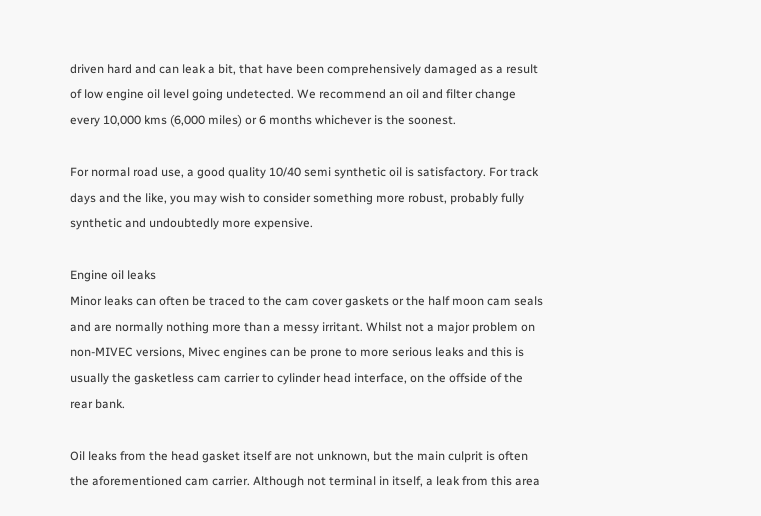driven hard and can leak a bit, that have been comprehensively damaged as a result of low engine oil level going undetected. We recommend an oil and filter change every 10,000 kms (6,000 miles) or 6 months whichever is the soonest.

For normal road use, a good quality 10/40 semi synthetic oil is satisfactory. For track days and the like, you may wish to consider something more robust, probably fully synthetic and undoubtedly more expensive.

Engine oil leaks
Minor leaks can often be traced to the cam cover gaskets or the half moon cam seals and are normally nothing more than a messy irritant. Whilst not a major problem on non-MIVEC versions, Mivec engines can be prone to more serious leaks and this is usually the gasketless cam carrier to cylinder head interface, on the offside of the rear bank.

Oil leaks from the head gasket itself are not unknown, but the main culprit is often the aforementioned cam carrier. Although not terminal in itself, a leak from this area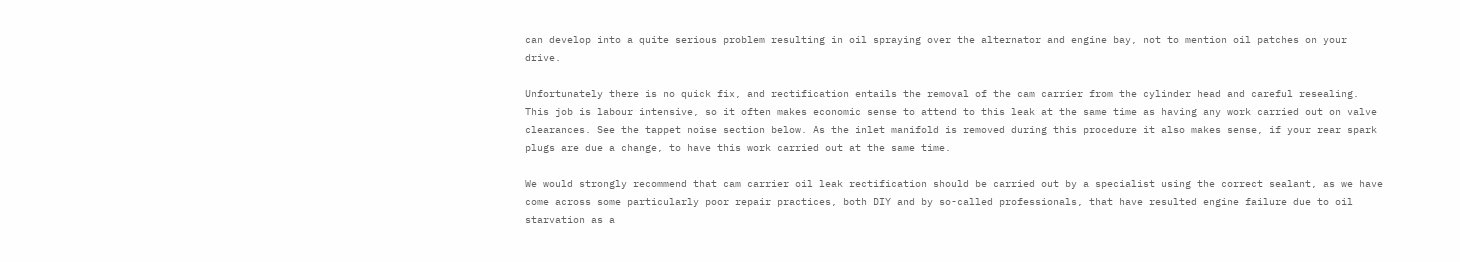can develop into a quite serious problem resulting in oil spraying over the alternator and engine bay, not to mention oil patches on your drive.

Unfortunately there is no quick fix, and rectification entails the removal of the cam carrier from the cylinder head and careful resealing. This job is labour intensive, so it often makes economic sense to attend to this leak at the same time as having any work carried out on valve clearances. See the tappet noise section below. As the inlet manifold is removed during this procedure it also makes sense, if your rear spark plugs are due a change, to have this work carried out at the same time.

We would strongly recommend that cam carrier oil leak rectification should be carried out by a specialist using the correct sealant, as we have come across some particularly poor repair practices, both DIY and by so-called professionals, that have resulted engine failure due to oil starvation as a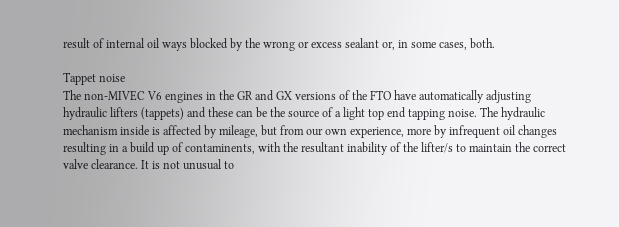result of internal oil ways blocked by the wrong or excess sealant or, in some cases, both.

Tappet noise
The non-MIVEC V6 engines in the GR and GX versions of the FTO have automatically adjusting hydraulic lifters (tappets) and these can be the source of a light top end tapping noise. The hydraulic mechanism inside is affected by mileage, but from our own experience, more by infrequent oil changes resulting in a build up of contaminents, with the resultant inability of the lifter/s to maintain the correct valve clearance. It is not unusual to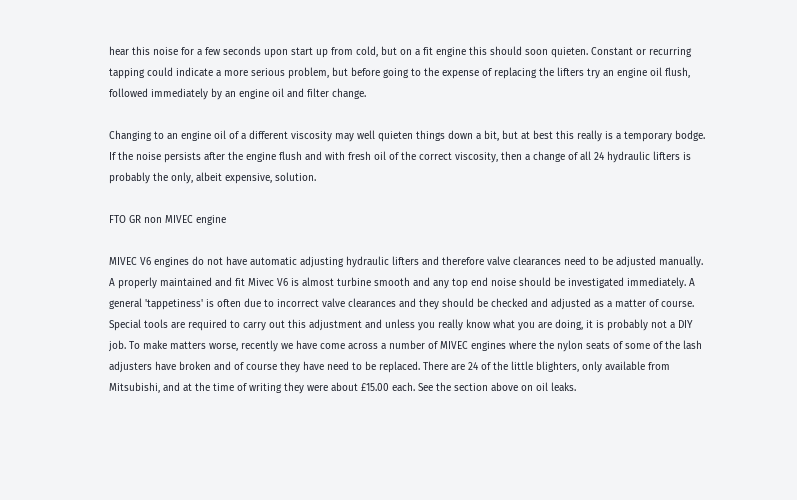hear this noise for a few seconds upon start up from cold, but on a fit engine this should soon quieten. Constant or recurring tapping could indicate a more serious problem, but before going to the expense of replacing the lifters try an engine oil flush, followed immediately by an engine oil and filter change.

Changing to an engine oil of a different viscosity may well quieten things down a bit, but at best this really is a temporary bodge. If the noise persists after the engine flush and with fresh oil of the correct viscosity, then a change of all 24 hydraulic lifters is probably the only, albeit expensive, solution.

FTO GR non MIVEC engine

MIVEC V6 engines do not have automatic adjusting hydraulic lifters and therefore valve clearances need to be adjusted manually. A properly maintained and fit Mivec V6 is almost turbine smooth and any top end noise should be investigated immediately. A general 'tappetiness' is often due to incorrect valve clearances and they should be checked and adjusted as a matter of course. Special tools are required to carry out this adjustment and unless you really know what you are doing, it is probably not a DIY job. To make matters worse, recently we have come across a number of MIVEC engines where the nylon seats of some of the lash adjusters have broken and of course they have need to be replaced. There are 24 of the little blighters, only available from Mitsubishi, and at the time of writing they were about £15.00 each. See the section above on oil leaks.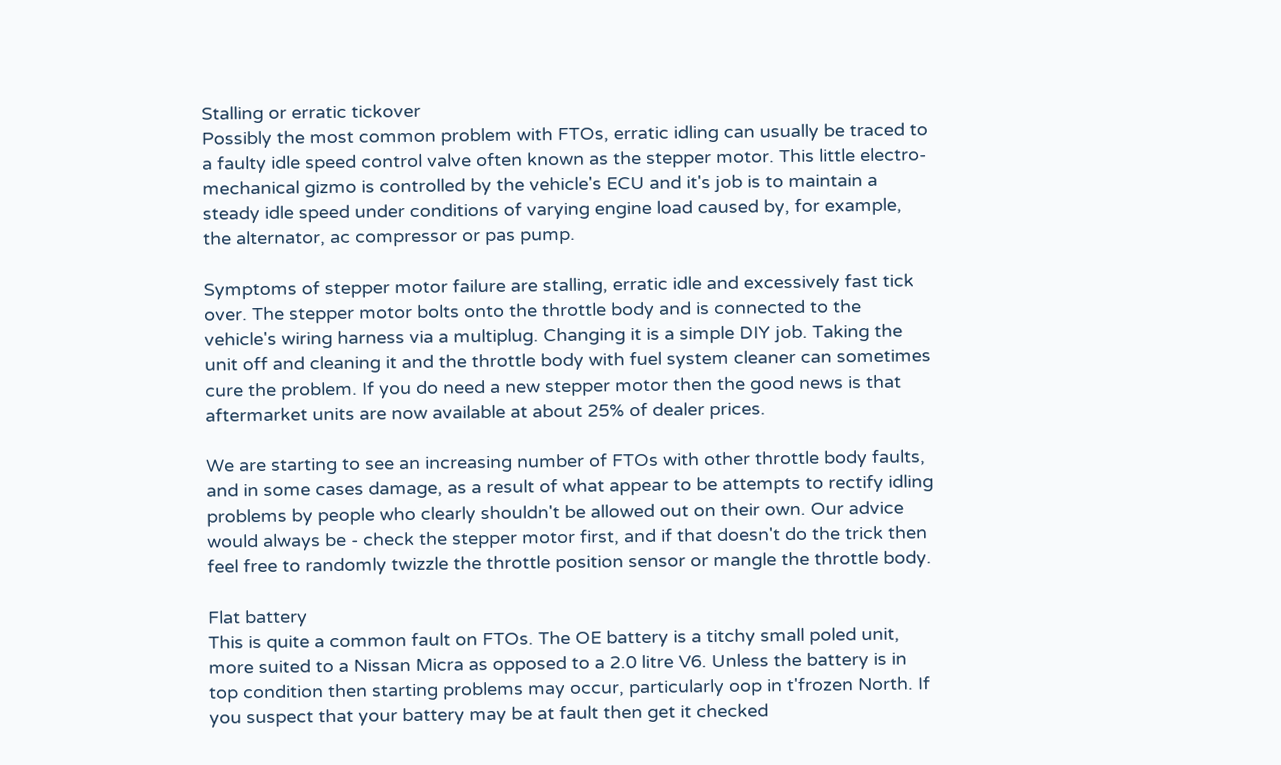Stalling or erratic tickover
Possibly the most common problem with FTOs, erratic idling can usually be traced to a faulty idle speed control valve often known as the stepper motor. This little electro-mechanical gizmo is controlled by the vehicle's ECU and it's job is to maintain a steady idle speed under conditions of varying engine load caused by, for example, the alternator, ac compressor or pas pump.

Symptoms of stepper motor failure are stalling, erratic idle and excessively fast tick over. The stepper motor bolts onto the throttle body and is connected to the vehicle's wiring harness via a multiplug. Changing it is a simple DIY job. Taking the unit off and cleaning it and the throttle body with fuel system cleaner can sometimes cure the problem. If you do need a new stepper motor then the good news is that aftermarket units are now available at about 25% of dealer prices.

We are starting to see an increasing number of FTOs with other throttle body faults, and in some cases damage, as a result of what appear to be attempts to rectify idling problems by people who clearly shouldn't be allowed out on their own. Our advice would always be - check the stepper motor first, and if that doesn't do the trick then feel free to randomly twizzle the throttle position sensor or mangle the throttle body.

Flat battery
This is quite a common fault on FTOs. The OE battery is a titchy small poled unit, more suited to a Nissan Micra as opposed to a 2.0 litre V6. Unless the battery is in top condition then starting problems may occur, particularly oop in t'frozen North. If you suspect that your battery may be at fault then get it checked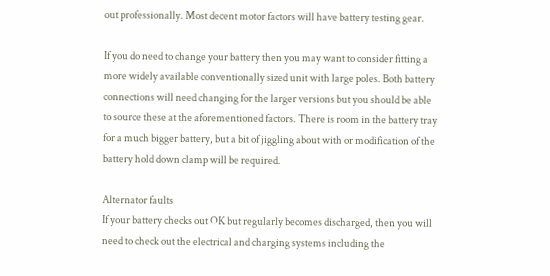out professionally. Most decent motor factors will have battery testing gear.

If you do need to change your battery then you may want to consider fitting a more widely available conventionally sized unit with large poles. Both battery connections will need changing for the larger versions but you should be able to source these at the aforementioned factors. There is room in the battery tray for a much bigger battery, but a bit of jiggling about with or modification of the battery hold down clamp will be required.

Alternator faults
If your battery checks out OK but regularly becomes discharged, then you will need to check out the electrical and charging systems including the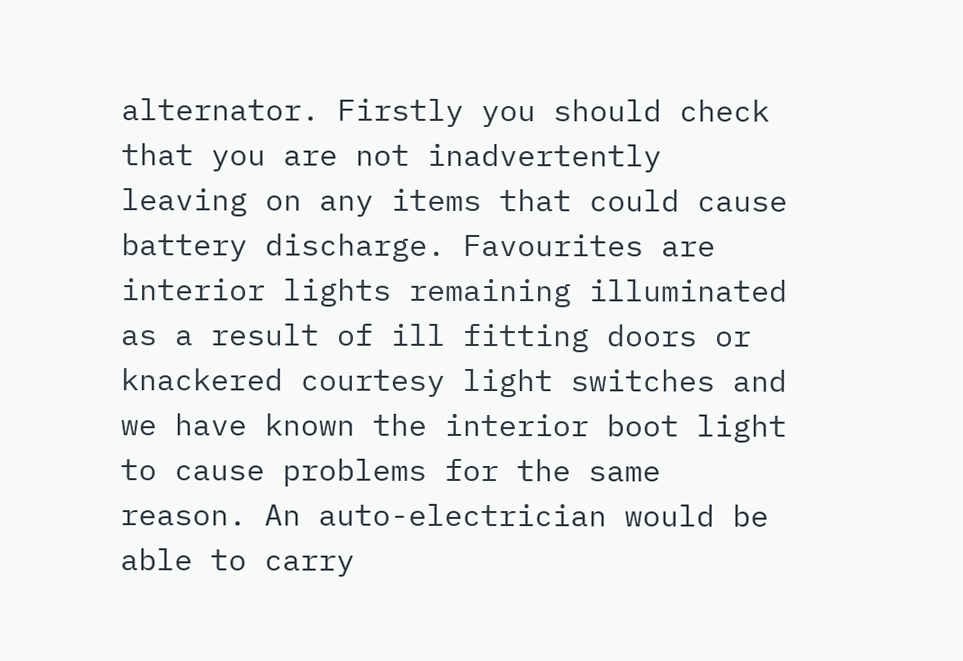alternator. Firstly you should check that you are not inadvertently leaving on any items that could cause battery discharge. Favourites are interior lights remaining illuminated as a result of ill fitting doors or knackered courtesy light switches and we have known the interior boot light to cause problems for the same reason. An auto-electrician would be able to carry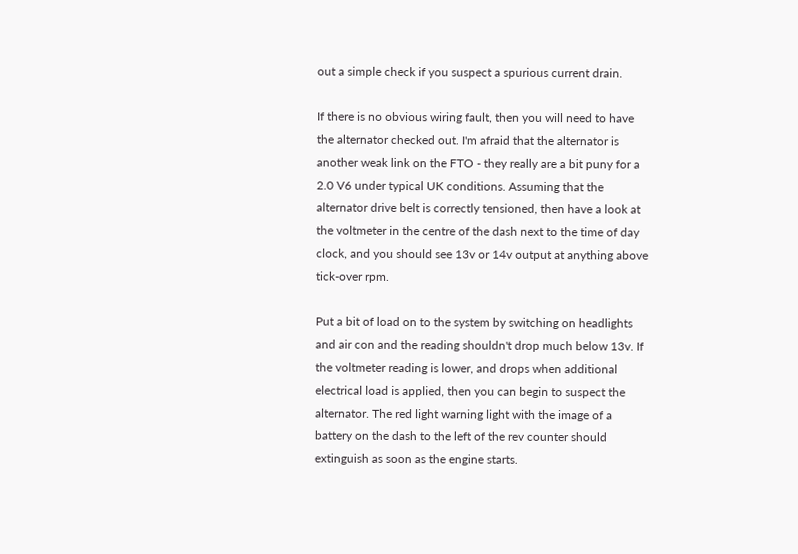out a simple check if you suspect a spurious current drain.

If there is no obvious wiring fault, then you will need to have the alternator checked out. I'm afraid that the alternator is another weak link on the FTO - they really are a bit puny for a 2.0 V6 under typical UK conditions. Assuming that the alternator drive belt is correctly tensioned, then have a look at the voltmeter in the centre of the dash next to the time of day clock, and you should see 13v or 14v output at anything above tick-over rpm.

Put a bit of load on to the system by switching on headlights and air con and the reading shouldn't drop much below 13v. If the voltmeter reading is lower, and drops when additional electrical load is applied, then you can begin to suspect the alternator. The red light warning light with the image of a battery on the dash to the left of the rev counter should extinguish as soon as the engine starts.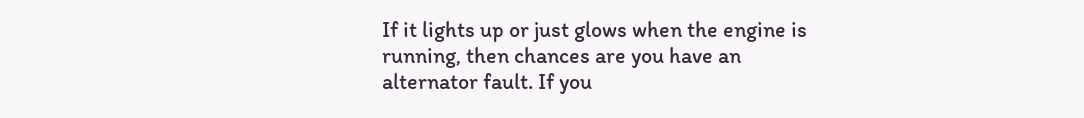If it lights up or just glows when the engine is running, then chances are you have an alternator fault. If you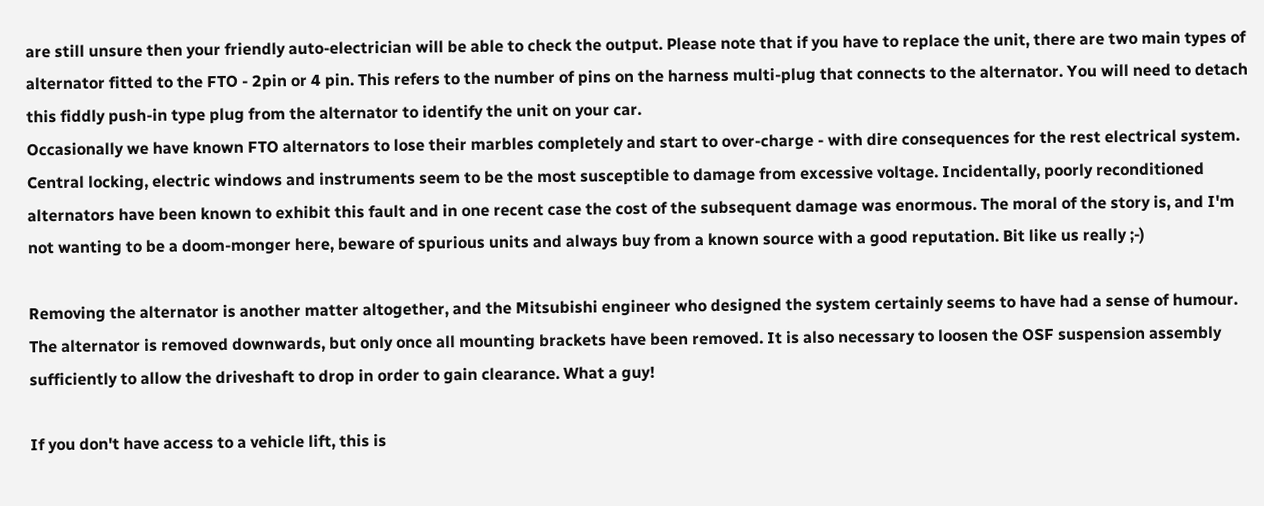are still unsure then your friendly auto-electrician will be able to check the output. Please note that if you have to replace the unit, there are two main types of alternator fitted to the FTO - 2pin or 4 pin. This refers to the number of pins on the harness multi-plug that connects to the alternator. You will need to detach this fiddly push-in type plug from the alternator to identify the unit on your car.
Occasionally we have known FTO alternators to lose their marbles completely and start to over-charge - with dire consequences for the rest electrical system. Central locking, electric windows and instruments seem to be the most susceptible to damage from excessive voltage. Incidentally, poorly reconditioned alternators have been known to exhibit this fault and in one recent case the cost of the subsequent damage was enormous. The moral of the story is, and I'm not wanting to be a doom-monger here, beware of spurious units and always buy from a known source with a good reputation. Bit like us really ;-)

Removing the alternator is another matter altogether, and the Mitsubishi engineer who designed the system certainly seems to have had a sense of humour. The alternator is removed downwards, but only once all mounting brackets have been removed. It is also necessary to loosen the OSF suspension assembly sufficiently to allow the driveshaft to drop in order to gain clearance. What a guy!

If you don't have access to a vehicle lift, this is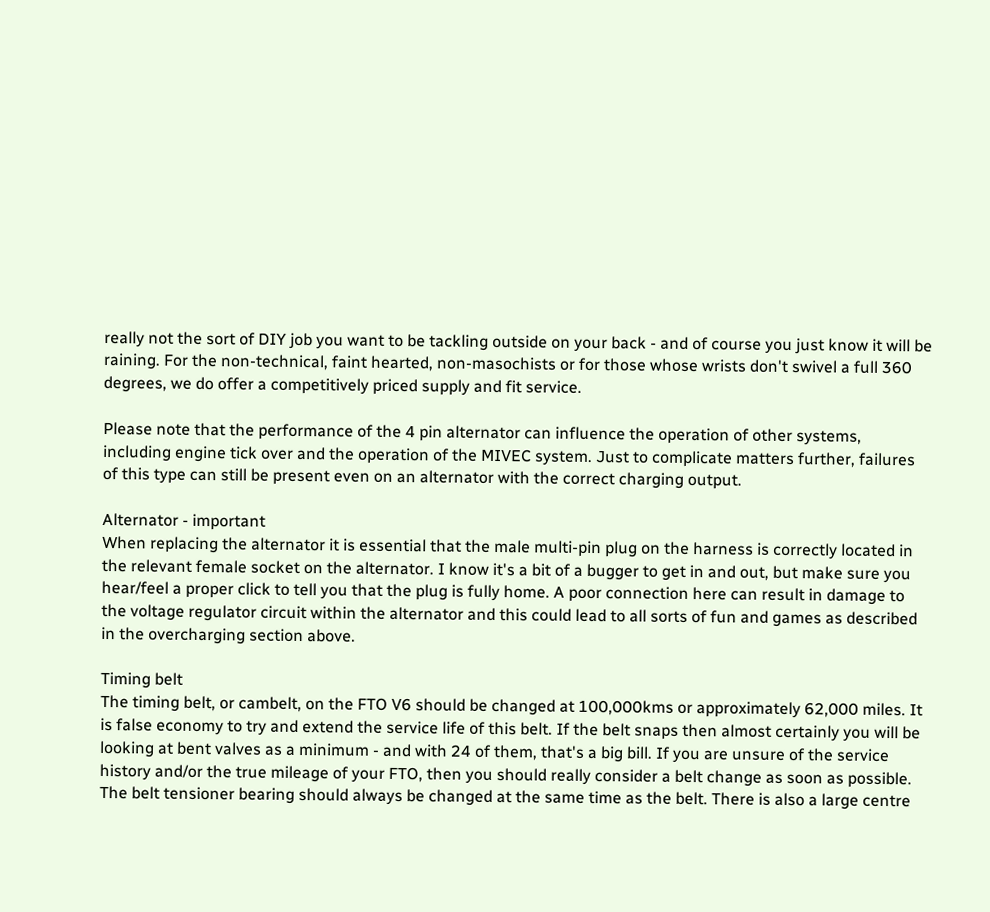really not the sort of DIY job you want to be tackling outside on your back - and of course you just know it will be raining. For the non-technical, faint hearted, non-masochists or for those whose wrists don't swivel a full 360 degrees, we do offer a competitively priced supply and fit service.

Please note that the performance of the 4 pin alternator can influence the operation of other systems, including engine tick over and the operation of the MIVEC system. Just to complicate matters further, failures of this type can still be present even on an alternator with the correct charging output.

Alternator - important
When replacing the alternator it is essential that the male multi-pin plug on the harness is correctly located in the relevant female socket on the alternator. I know it's a bit of a bugger to get in and out, but make sure you hear/feel a proper click to tell you that the plug is fully home. A poor connection here can result in damage to the voltage regulator circuit within the alternator and this could lead to all sorts of fun and games as described in the overcharging section above.

Timing belt
The timing belt, or cambelt, on the FTO V6 should be changed at 100,000kms or approximately 62,000 miles. It is false economy to try and extend the service life of this belt. If the belt snaps then almost certainly you will be looking at bent valves as a minimum - and with 24 of them, that's a big bill. If you are unsure of the service history and/or the true mileage of your FTO, then you should really consider a belt change as soon as possible. The belt tensioner bearing should always be changed at the same time as the belt. There is also a large centre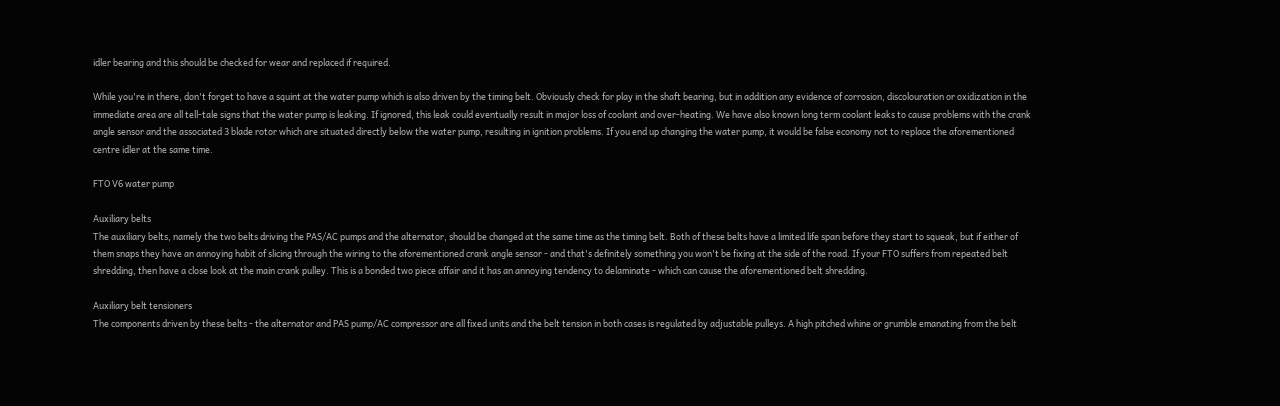idler bearing and this should be checked for wear and replaced if required.

While you're in there, don't forget to have a squint at the water pump which is also driven by the timing belt. Obviously check for play in the shaft bearing, but in addition any evidence of corrosion, discolouration or oxidization in the immediate area are all tell-tale signs that the water pump is leaking. If ignored, this leak could eventually result in major loss of coolant and over-heating. We have also known long term coolant leaks to cause problems with the crank angle sensor and the associated 3 blade rotor which are situated directly below the water pump, resulting in ignition problems. If you end up changing the water pump, it would be false economy not to replace the aforementioned centre idler at the same time.

FTO V6 water pump

Auxiliary belts
The auxiliary belts, namely the two belts driving the PAS/AC pumps and the alternator, should be changed at the same time as the timing belt. Both of these belts have a limited life span before they start to squeak, but if either of them snaps they have an annoying habit of slicing through the wiring to the aforementioned crank angle sensor - and that's definitely something you won't be fixing at the side of the road. If your FTO suffers from repeated belt shredding, then have a close look at the main crank pulley. This is a bonded two piece affair and it has an annoying tendency to delaminate - which can cause the aforementioned belt shredding.

Auxiliary belt tensioners
The components driven by these belts - the alternator and PAS pump/AC compressor are all fixed units and the belt tension in both cases is regulated by adjustable pulleys. A high pitched whine or grumble emanating from the belt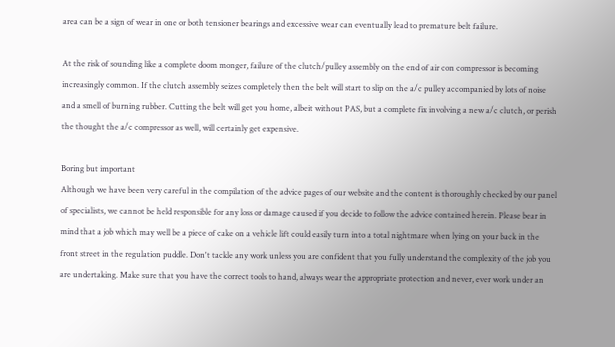area can be a sign of wear in one or both tensioner bearings and excessive wear can eventually lead to premature belt failure.

At the risk of sounding like a complete doom monger, failure of the clutch/pulley assembly on the end of air con compressor is becoming increasingly common. If the clutch assembly seizes completely then the belt will start to slip on the a/c pulley accompanied by lots of noise and a smell of burning rubber. Cutting the belt will get you home, albeit without PAS, but a complete fix involving a new a/c clutch, or perish the thought the a/c compressor as well, will certainly get expensive.

Boring but important
Although we have been very careful in the compilation of the advice pages of our website and the content is thoroughly checked by our panel of specialists, we cannot be held responsible for any loss or damage caused if you decide to follow the advice contained herein. Please bear in mind that a job which may well be a piece of cake on a vehicle lift could easily turn into a total nightmare when lying on your back in the front street in the regulation puddle. Don't tackle any work unless you are confident that you fully understand the complexity of the job you are undertaking. Make sure that you have the correct tools to hand, always wear the appropriate protection and never, ever work under an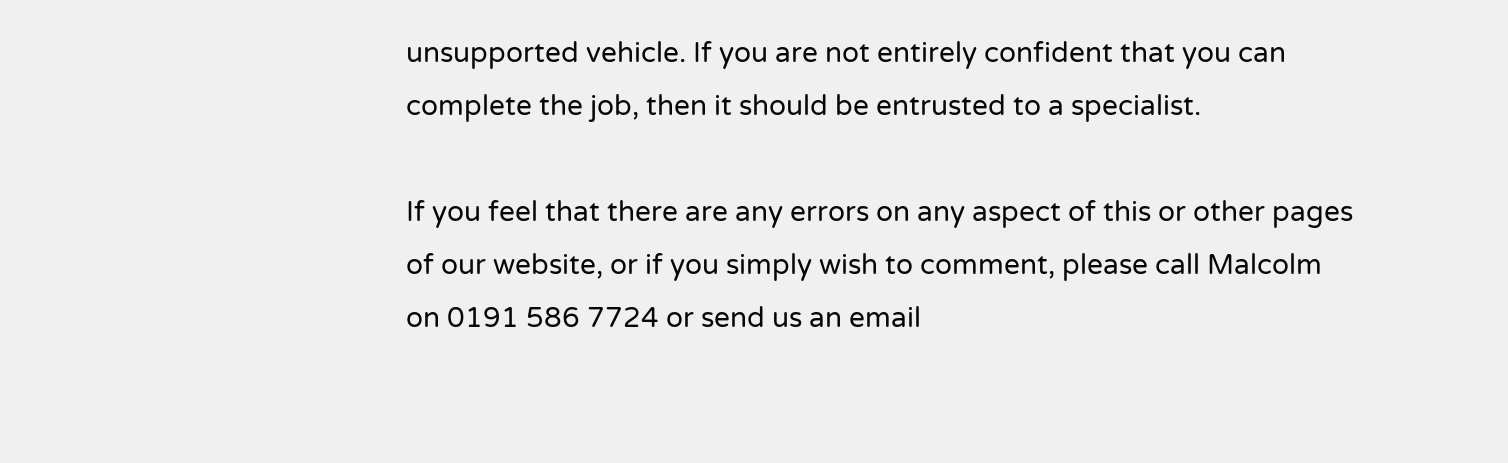unsupported vehicle. If you are not entirely confident that you can complete the job, then it should be entrusted to a specialist.

If you feel that there are any errors on any aspect of this or other pages of our website, or if you simply wish to comment, please call Malcolm on 0191 586 7724 or send us an email